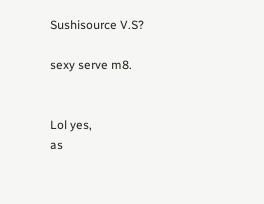Sushisource V.S?

sexy serve m8.


Lol yes,
as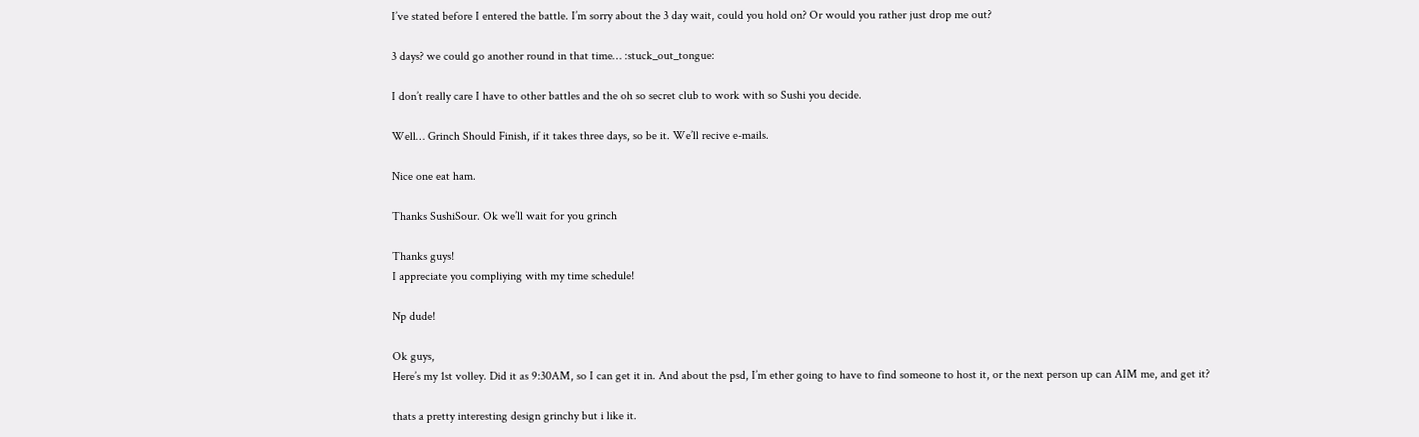I’ve stated before I entered the battle. I’m sorry about the 3 day wait, could you hold on? Or would you rather just drop me out?

3 days? we could go another round in that time… :stuck_out_tongue:

I don’t really care I have to other battles and the oh so secret club to work with so Sushi you decide.

Well… Grinch Should Finish, if it takes three days, so be it. We’ll recive e-mails.

Nice one eat ham.

Thanks SushiSour. Ok we’ll wait for you grinch

Thanks guys!
I appreciate you compliying with my time schedule!

Np dude!

Ok guys,
Here’s my 1st volley. Did it as 9:30AM, so I can get it in. And about the psd, I’m ether going to have to find someone to host it, or the next person up can AIM me, and get it?

thats a pretty interesting design grinchy but i like it.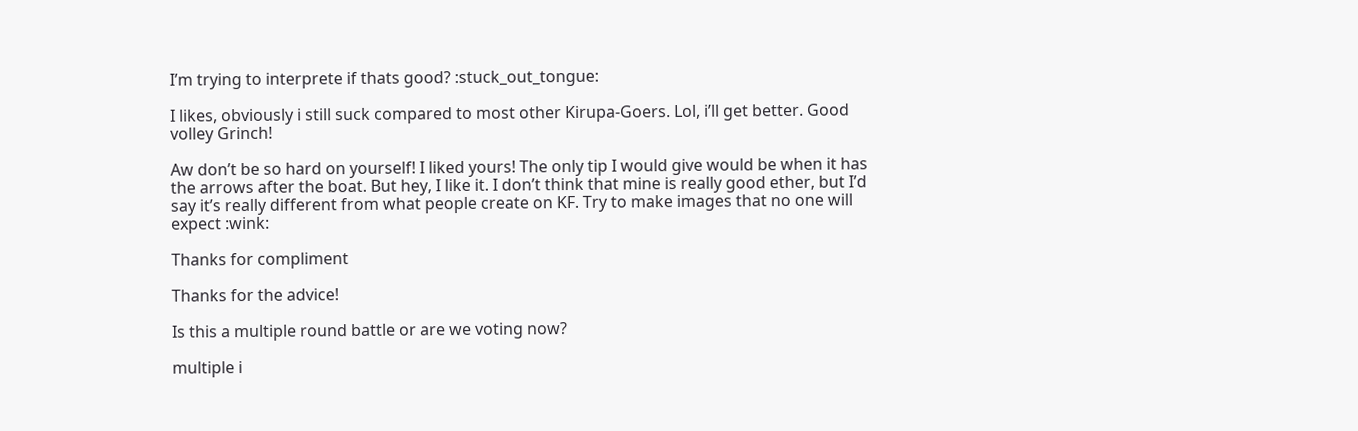I’m trying to interprete if thats good? :stuck_out_tongue:

I likes, obviously i still suck compared to most other Kirupa-Goers. Lol, i’ll get better. Good volley Grinch!

Aw don’t be so hard on yourself! I liked yours! The only tip I would give would be when it has the arrows after the boat. But hey, I like it. I don’t think that mine is really good ether, but I’d say it’s really different from what people create on KF. Try to make images that no one will expect :wink:

Thanks for compliment

Thanks for the advice!

Is this a multiple round battle or are we voting now?

multiple i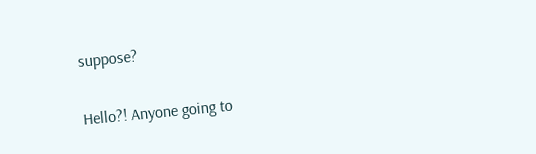suppose?

Hello?! Anyone going to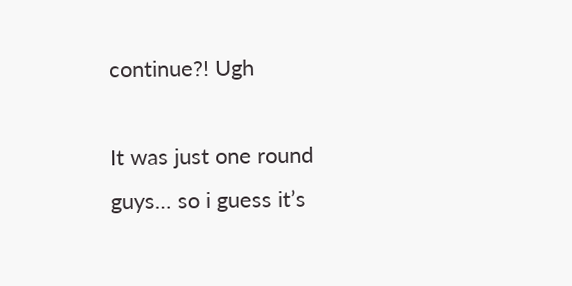continue?! Ugh

It was just one round guys… so i guess it’s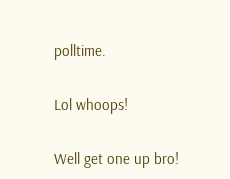polltime.

Lol whoops!

Well get one up bro!